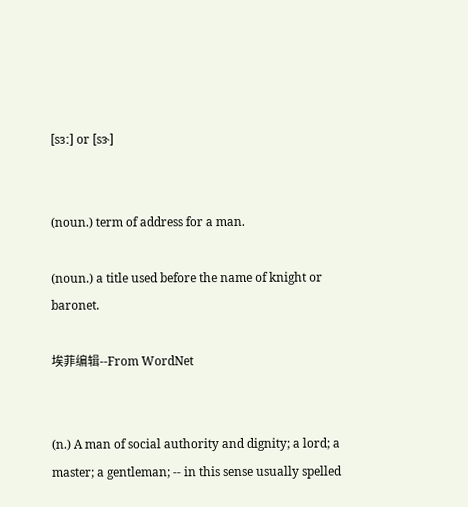[sɜː] or [sɝ]


(noun.) term of address for a man.

(noun.) a title used before the name of knight or baronet.

埃菲编辑--From WordNet


(n.) A man of social authority and dignity; a lord; a master; a gentleman; -- in this sense usually spelled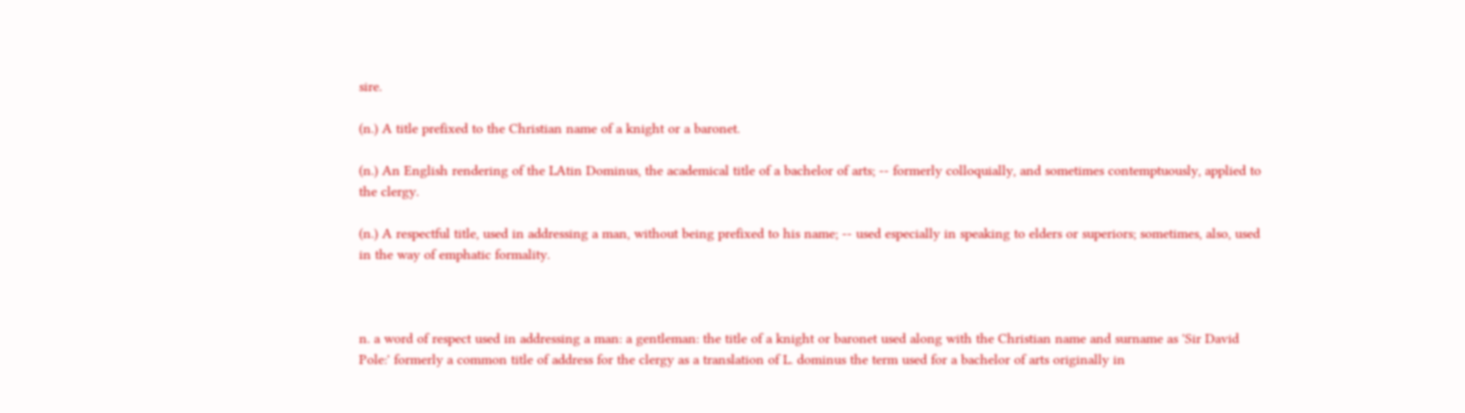sire.

(n.) A title prefixed to the Christian name of a knight or a baronet.

(n.) An English rendering of the LAtin Dominus, the academical title of a bachelor of arts; -- formerly colloquially, and sometimes contemptuously, applied to the clergy.

(n.) A respectful title, used in addressing a man, without being prefixed to his name; -- used especially in speaking to elders or superiors; sometimes, also, used in the way of emphatic formality.



n. a word of respect used in addressing a man: a gentleman: the title of a knight or baronet used along with the Christian name and surname as 'Sir David Pole:' formerly a common title of address for the clergy as a translation of L. dominus the term used for a bachelor of arts originally in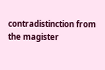contradistinction from the magister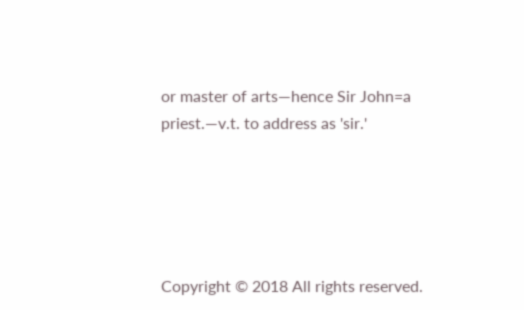or master of arts—hence Sir John=a priest.—v.t. to address as 'sir.'





Copyright © 2018 All rights reserved.